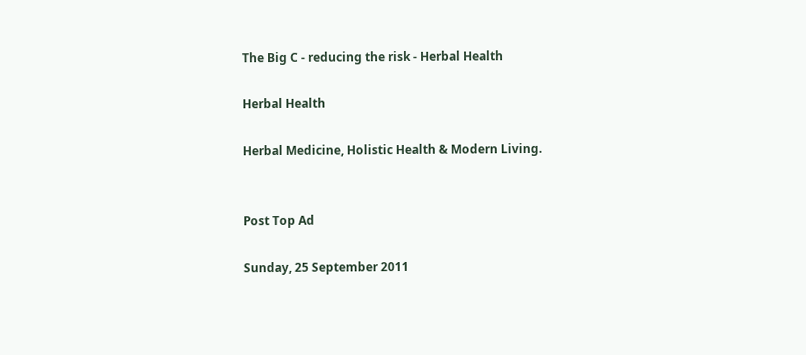The Big C - reducing the risk - Herbal Health

Herbal Health

Herbal Medicine, Holistic Health & Modern Living.


Post Top Ad

Sunday, 25 September 2011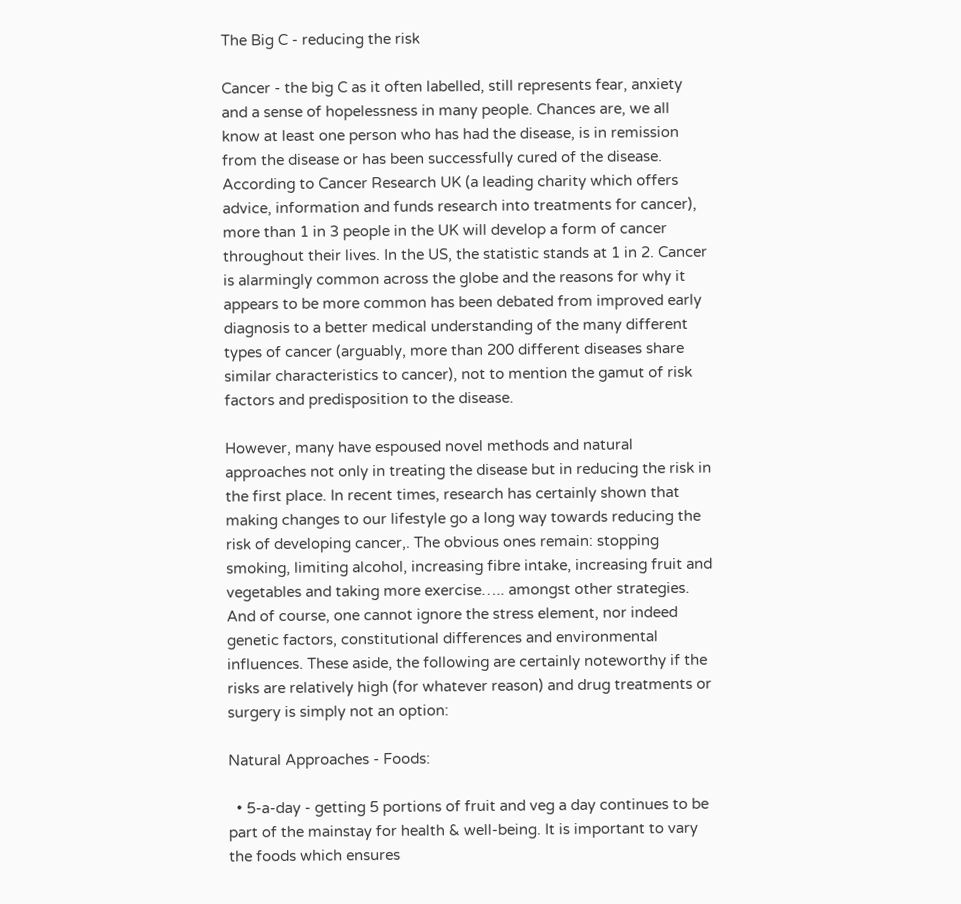The Big C - reducing the risk

Cancer - the big C as it often labelled, still represents fear, anxiety and a sense of hopelessness in many people. Chances are, we all know at least one person who has had the disease, is in remission from the disease or has been successfully cured of the disease. According to Cancer Research UK (a leading charity which offers advice, information and funds research into treatments for cancer), more than 1 in 3 people in the UK will develop a form of cancer throughout their lives. In the US, the statistic stands at 1 in 2. Cancer is alarmingly common across the globe and the reasons for why it appears to be more common has been debated from improved early diagnosis to a better medical understanding of the many different types of cancer (arguably, more than 200 different diseases share similar characteristics to cancer), not to mention the gamut of risk factors and predisposition to the disease.

However, many have espoused novel methods and natural approaches not only in treating the disease but in reducing the risk in the first place. In recent times, research has certainly shown that making changes to our lifestyle go a long way towards reducing the risk of developing cancer,. The obvious ones remain: stopping smoking, limiting alcohol, increasing fibre intake, increasing fruit and vegetables and taking more exercise….. amongst other strategies. And of course, one cannot ignore the stress element, nor indeed genetic factors, constitutional differences and environmental influences. These aside, the following are certainly noteworthy if the risks are relatively high (for whatever reason) and drug treatments or surgery is simply not an option:

Natural Approaches - Foods:

  • 5-a-day - getting 5 portions of fruit and veg a day continues to be part of the mainstay for health & well-being. It is important to vary the foods which ensures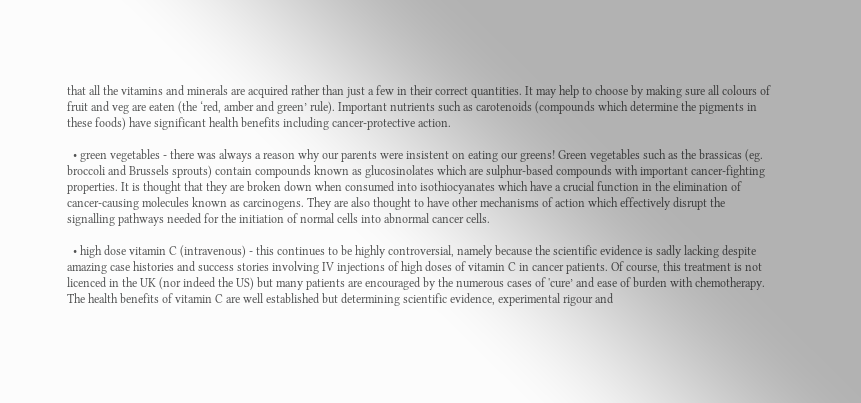that all the vitamins and minerals are acquired rather than just a few in their correct quantities. It may help to choose by making sure all colours of fruit and veg are eaten (the ‘red, amber and green’ rule). Important nutrients such as carotenoids (compounds which determine the pigments in these foods) have significant health benefits including cancer-protective action.

  • green vegetables - there was always a reason why our parents were insistent on eating our greens! Green vegetables such as the brassicas (eg. broccoli and Brussels sprouts) contain compounds known as glucosinolates which are sulphur-based compounds with important cancer-fighting properties. It is thought that they are broken down when consumed into isothiocyanates which have a crucial function in the elimination of cancer-causing molecules known as carcinogens. They are also thought to have other mechanisms of action which effectively disrupt the signalling pathways needed for the initiation of normal cells into abnormal cancer cells.

  • high dose vitamin C (intravenous) - this continues to be highly controversial, namely because the scientific evidence is sadly lacking despite amazing case histories and success stories involving IV injections of high doses of vitamin C in cancer patients. Of course, this treatment is not licenced in the UK (nor indeed the US) but many patients are encouraged by the numerous cases of 'cure’ and ease of burden with chemotherapy. The health benefits of vitamin C are well established but determining scientific evidence, experimental rigour and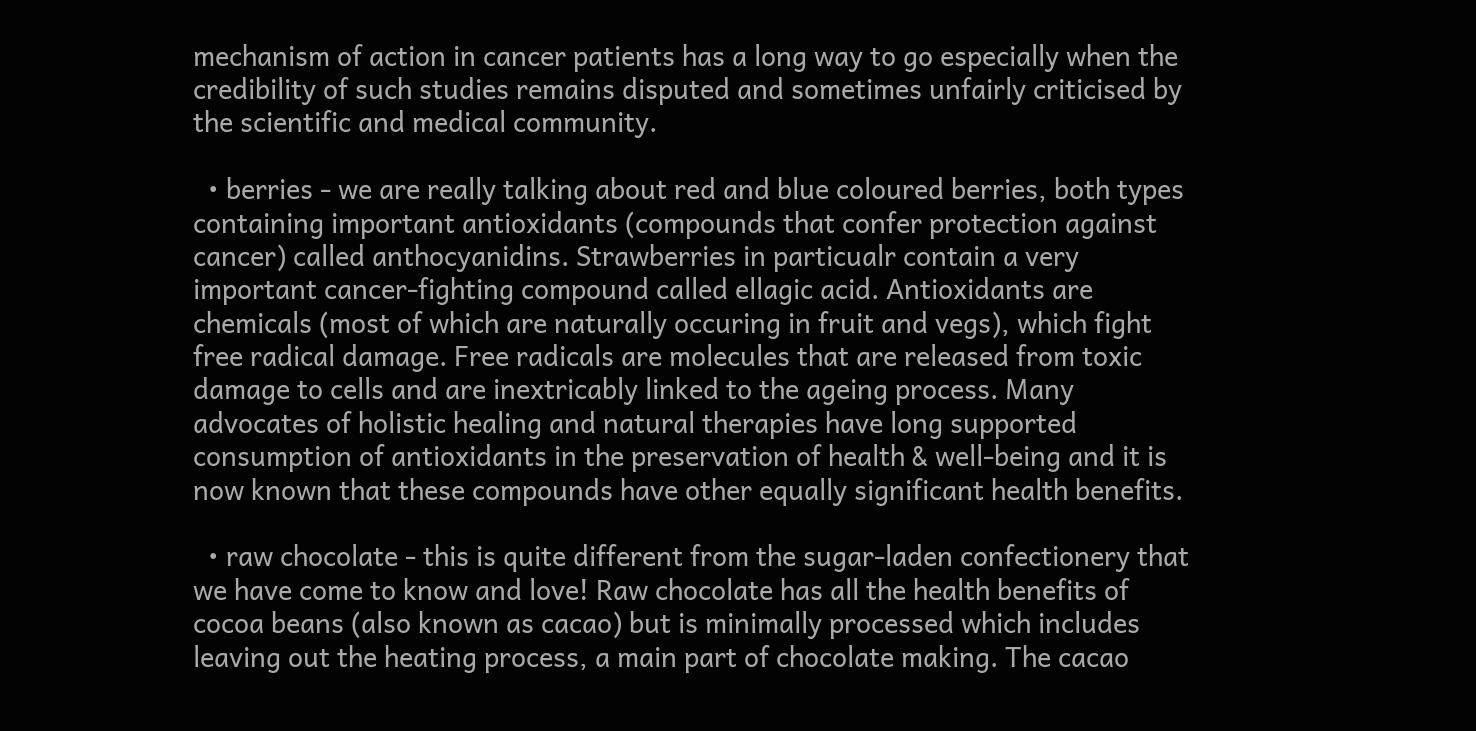mechanism of action in cancer patients has a long way to go especially when the credibility of such studies remains disputed and sometimes unfairly criticised by the scientific and medical community.

  • berries - we are really talking about red and blue coloured berries, both types containing important antioxidants (compounds that confer protection against cancer) called anthocyanidins. Strawberries in particualr contain a very important cancer-fighting compound called ellagic acid. Antioxidants are chemicals (most of which are naturally occuring in fruit and vegs), which fight free radical damage. Free radicals are molecules that are released from toxic damage to cells and are inextricably linked to the ageing process. Many advocates of holistic healing and natural therapies have long supported consumption of antioxidants in the preservation of health & well-being and it is now known that these compounds have other equally significant health benefits.

  • raw chocolate - this is quite different from the sugar-laden confectionery that we have come to know and love! Raw chocolate has all the health benefits of cocoa beans (also known as cacao) but is minimally processed which includes leaving out the heating process, a main part of chocolate making. The cacao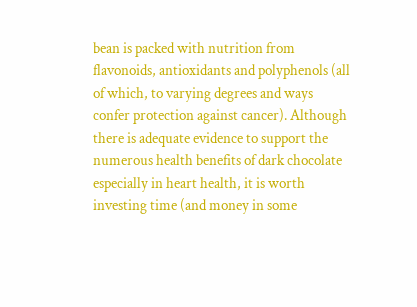bean is packed with nutrition from flavonoids, antioxidants and polyphenols (all of which, to varying degrees and ways confer protection against cancer). Although there is adequate evidence to support the numerous health benefits of dark chocolate especially in heart health, it is worth investing time (and money in some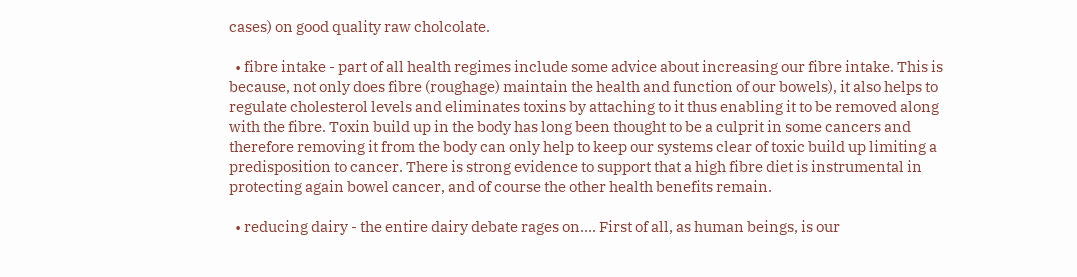cases) on good quality raw cholcolate.

  • fibre intake - part of all health regimes include some advice about increasing our fibre intake. This is because, not only does fibre (roughage) maintain the health and function of our bowels), it also helps to regulate cholesterol levels and eliminates toxins by attaching to it thus enabling it to be removed along with the fibre. Toxin build up in the body has long been thought to be a culprit in some cancers and therefore removing it from the body can only help to keep our systems clear of toxic build up limiting a predisposition to cancer. There is strong evidence to support that a high fibre diet is instrumental in protecting again bowel cancer, and of course the other health benefits remain.

  • reducing dairy - the entire dairy debate rages on…. First of all, as human beings, is our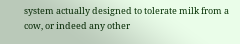system actually designed to tolerate milk from a cow, or indeed any other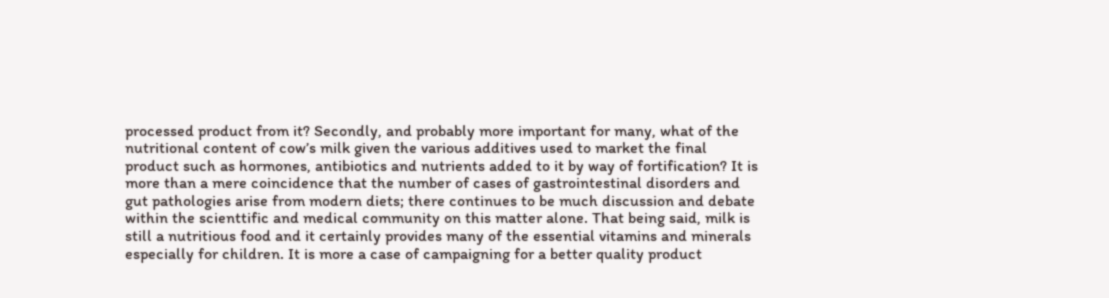processed product from it? Secondly, and probably more important for many, what of the nutritional content of cow’s milk given the various additives used to market the final product such as hormones, antibiotics and nutrients added to it by way of fortification? It is more than a mere coincidence that the number of cases of gastrointestinal disorders and gut pathologies arise from modern diets; there continues to be much discussion and debate within the scienttific and medical community on this matter alone. That being said, milk is still a nutritious food and it certainly provides many of the essential vitamins and minerals especially for children. It is more a case of campaigning for a better quality product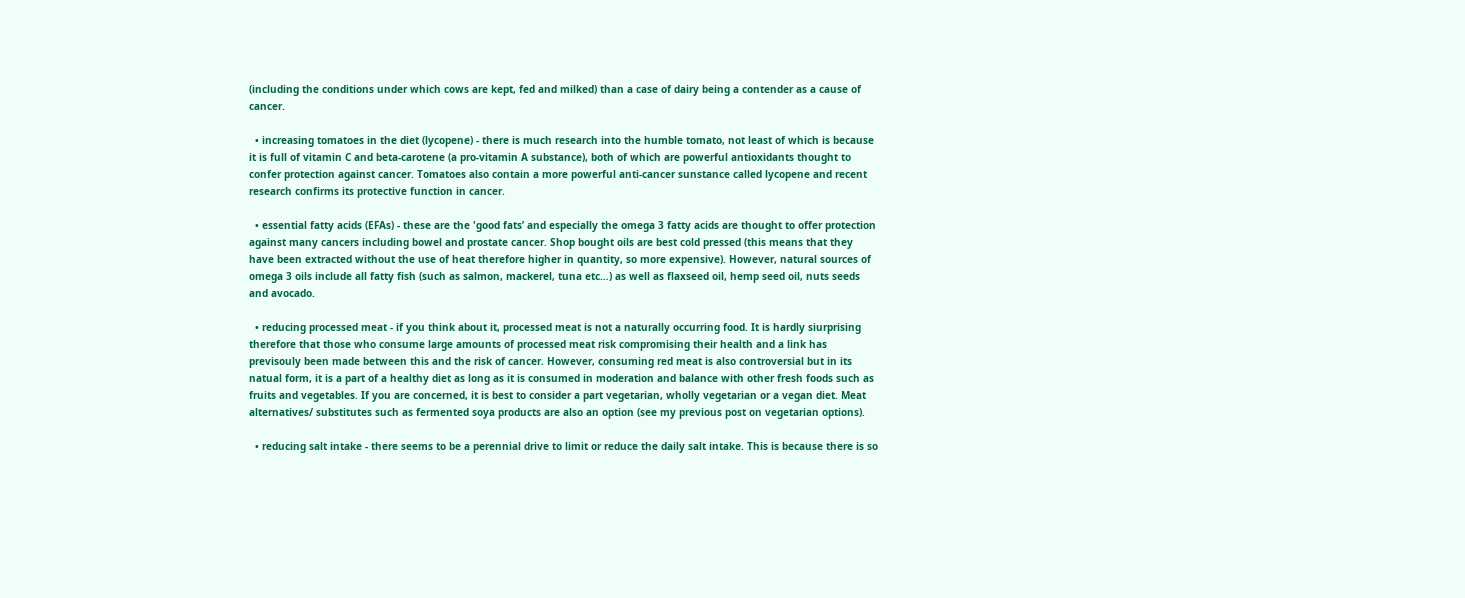(including the conditions under which cows are kept, fed and milked) than a case of dairy being a contender as a cause of cancer.

  • increasing tomatoes in the diet (lycopene) - there is much research into the humble tomato, not least of which is because it is full of vitamin C and beta-carotene (a pro-vitamin A substance), both of which are powerful antioxidants thought to confer protection against cancer. Tomatoes also contain a more powerful anti-cancer sunstance called lycopene and recent research confirms its protective function in cancer.

  • essential fatty acids (EFAs) - these are the 'good fats’ and especially the omega 3 fatty acids are thought to offer protection against many cancers including bowel and prostate cancer. Shop bought oils are best cold pressed (this means that they have been extracted without the use of heat therefore higher in quantity, so more expensive). However, natural sources of omega 3 oils include all fatty fish (such as salmon, mackerel, tuna etc…) as well as flaxseed oil, hemp seed oil, nuts seeds and avocado.

  • reducing processed meat - if you think about it, processed meat is not a naturally occurring food. It is hardly siurprising therefore that those who consume large amounts of processed meat risk compromising their health and a link has previsouly been made between this and the risk of cancer. However, consuming red meat is also controversial but in its natual form, it is a part of a healthy diet as long as it is consumed in moderation and balance with other fresh foods such as fruits and vegetables. If you are concerned, it is best to consider a part vegetarian, wholly vegetarian or a vegan diet. Meat alternatives/ substitutes such as fermented soya products are also an option (see my previous post on vegetarian options).

  • reducing salt intake - there seems to be a perennial drive to limit or reduce the daily salt intake. This is because there is so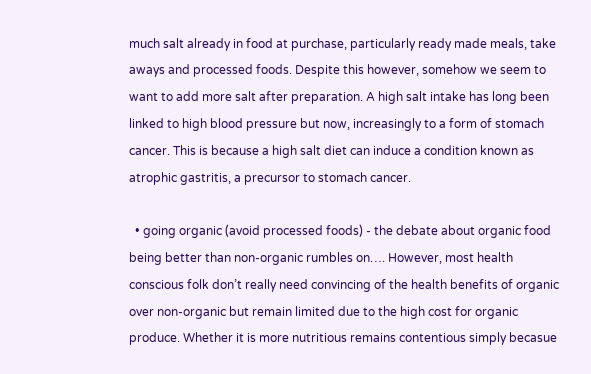much salt already in food at purchase, particularly ready made meals, take aways and processed foods. Despite this however, somehow we seem to want to add more salt after preparation. A high salt intake has long been linked to high blood pressure but now, increasingly to a form of stomach cancer. This is because a high salt diet can induce a condition known as atrophic gastritis, a precursor to stomach cancer.

  • going organic (avoid processed foods) - the debate about organic food being better than non-organic rumbles on…. However, most health conscious folk don’t really need convincing of the health benefits of organic over non-organic but remain limited due to the high cost for organic produce. Whether it is more nutritious remains contentious simply becasue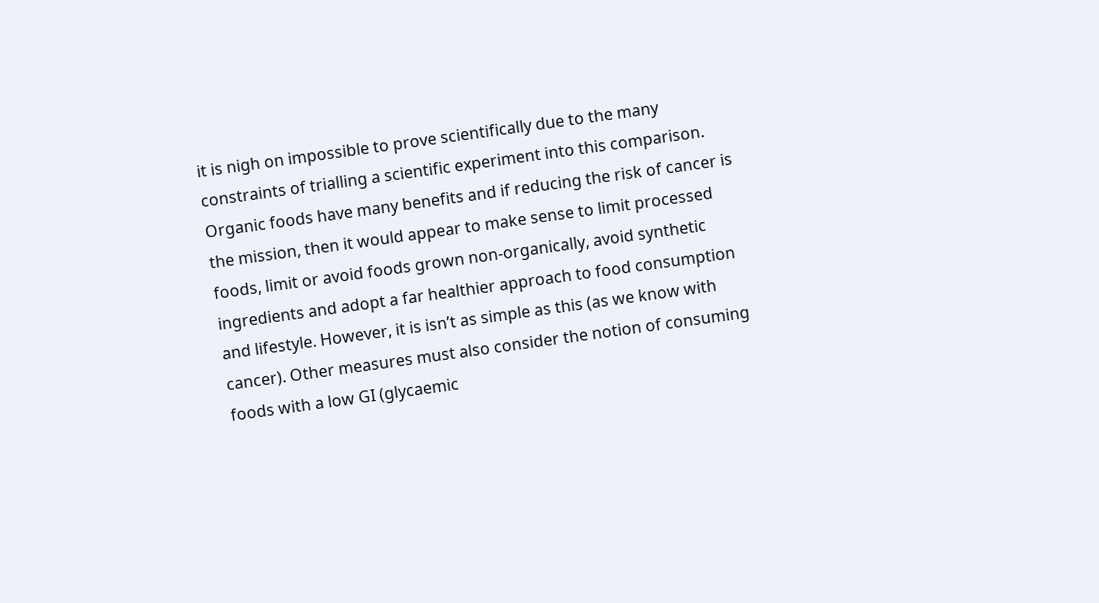it is nigh on impossible to prove scientifically due to the many constraints of trialling a scientific experiment into this comparison. Organic foods have many benefits and if reducing the risk of cancer is the mission, then it would appear to make sense to limit processed foods, limit or avoid foods grown non-organically, avoid synthetic ingredients and adopt a far healthier approach to food consumption and lifestyle. However, it is isn’t as simple as this (as we know with cancer). Other measures must also consider the notion of consuming foods with a low GI (glycaemic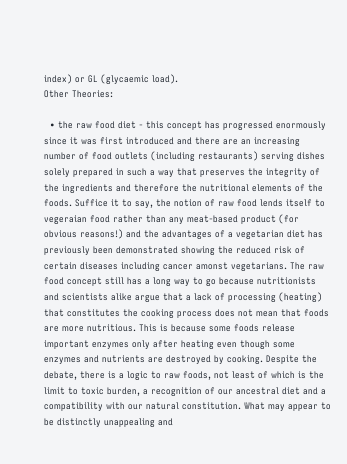index) or GL (glycaemic load).
Other Theories:

  • the raw food diet - this concept has progressed enormously since it was first introduced and there are an increasing number of food outlets (including restaurants) serving dishes solely prepared in such a way that preserves the integrity of the ingredients and therefore the nutritional elements of the foods. Suffice it to say, the notion of raw food lends itself to vegeraian food rather than any meat-based product (for obvious reasons!) and the advantages of a vegetarian diet has previously been demonstrated showing the reduced risk of certain diseases including cancer amonst vegetarians. The raw food concept still has a long way to go because nutritionists and scientists alike argue that a lack of processing (heating) that constitutes the cooking process does not mean that foods are more nutritious. This is because some foods release important enzymes only after heating even though some enzymes and nutrients are destroyed by cooking. Despite the debate, there is a logic to raw foods, not least of which is the limit to toxic burden, a recognition of our ancestral diet and a compatibility with our natural constitution. What may appear to be distinctly unappealing and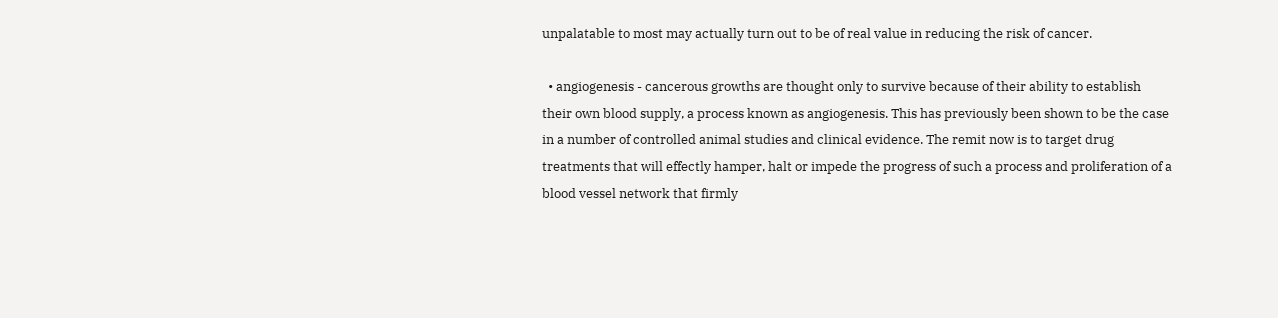unpalatable to most may actually turn out to be of real value in reducing the risk of cancer.

  • angiogenesis - cancerous growths are thought only to survive because of their ability to establish their own blood supply, a process known as angiogenesis. This has previously been shown to be the case in a number of controlled animal studies and clinical evidence. The remit now is to target drug treatments that will effectly hamper, halt or impede the progress of such a process and proliferation of a blood vessel network that firmly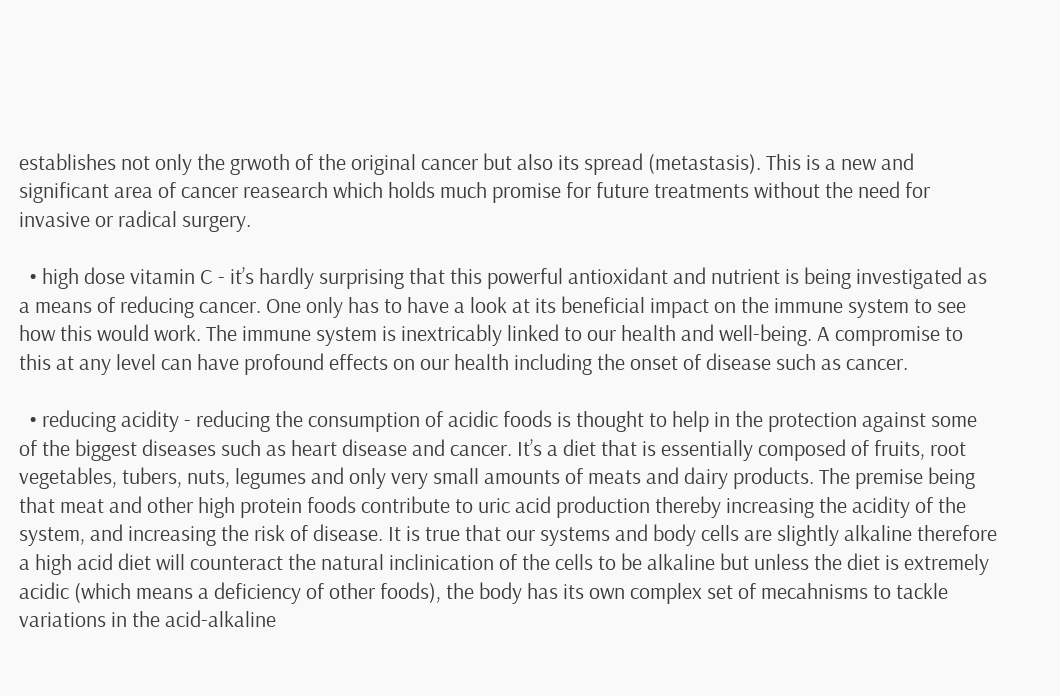establishes not only the grwoth of the original cancer but also its spread (metastasis). This is a new and significant area of cancer reasearch which holds much promise for future treatments without the need for invasive or radical surgery.

  • high dose vitamin C - it’s hardly surprising that this powerful antioxidant and nutrient is being investigated as a means of reducing cancer. One only has to have a look at its beneficial impact on the immune system to see how this would work. The immune system is inextricably linked to our health and well-being. A compromise to this at any level can have profound effects on our health including the onset of disease such as cancer.

  • reducing acidity - reducing the consumption of acidic foods is thought to help in the protection against some of the biggest diseases such as heart disease and cancer. It’s a diet that is essentially composed of fruits, root vegetables, tubers, nuts, legumes and only very small amounts of meats and dairy products. The premise being that meat and other high protein foods contribute to uric acid production thereby increasing the acidity of the system, and increasing the risk of disease. It is true that our systems and body cells are slightly alkaline therefore a high acid diet will counteract the natural inclinication of the cells to be alkaline but unless the diet is extremely acidic (which means a deficiency of other foods), the body has its own complex set of mecahnisms to tackle variations in the acid-alkaline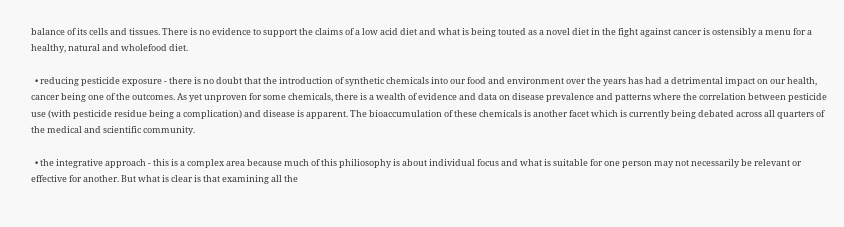balance of its cells and tissues. There is no evidence to support the claims of a low acid diet and what is being touted as a novel diet in the fight against cancer is ostensibly a menu for a healthy, natural and wholefood diet.

  • reducing pesticide exposure - there is no doubt that the introduction of synthetic chemicals into our food and environment over the years has had a detrimental impact on our health, cancer being one of the outcomes. As yet unproven for some chemicals, there is a wealth of evidence and data on disease prevalence and patterns where the correlation between pesticide use (with pesticide residue being a complication) and disease is apparent. The bioaccumulation of these chemicals is another facet which is currently being debated across all quarters of the medical and scientific community.

  • the integrative approach - this is a complex area because much of this philiosophy is about individual focus and what is suitable for one person may not necessarily be relevant or effective for another. But what is clear is that examining all the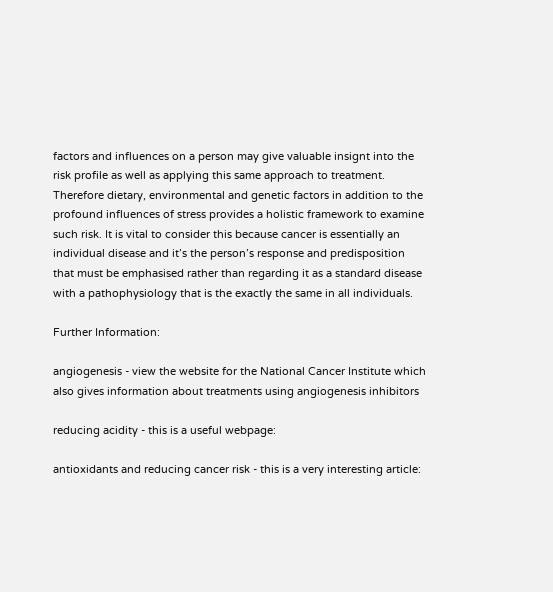factors and influences on a person may give valuable insignt into the risk profile as well as applying this same approach to treatment. Therefore dietary, environmental and genetic factors in addition to the profound influences of stress provides a holistic framework to examine such risk. It is vital to consider this because cancer is essentially an individual disease and it’s the person’s response and predisposition that must be emphasised rather than regarding it as a standard disease with a pathophysiology that is the exactly the same in all individuals.

Further Information:

angiogenesis - view the website for the National Cancer Institute which also gives information about treatments using angiogenesis inhibitors

reducing acidity - this is a useful webpage:

antioxidants and reducing cancer risk - this is a very interesting article: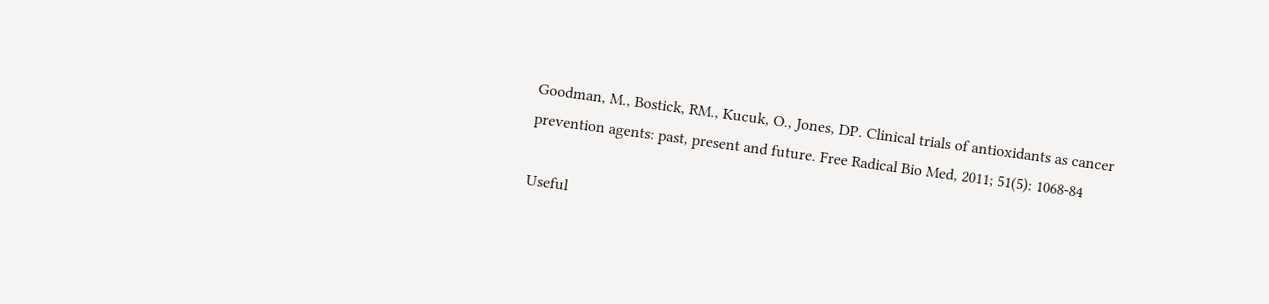Goodman, M., Bostick, RM., Kucuk, O., Jones, DP. Clinical trials of antioxidants as cancer prevention agents: past, present and future. Free Radical Bio Med, 2011; 51(5): 1068-84

Useful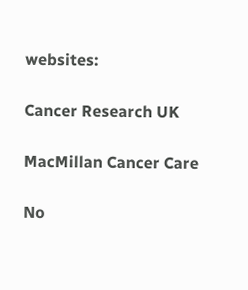websites:

Cancer Research UK

MacMillan Cancer Care

No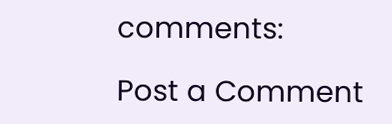comments:

Post a Comment